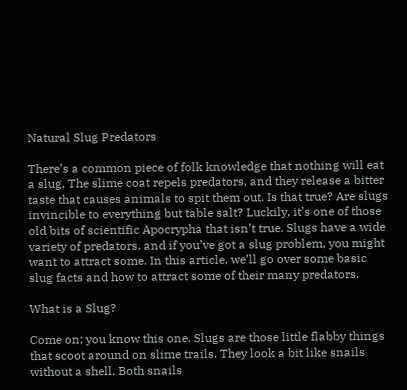Natural Slug Predators

There’s a common piece of folk knowledge that nothing will eat a slug. The slime coat repels predators, and they release a bitter taste that causes animals to spit them out. Is that true? Are slugs invincible to everything but table salt? Luckily, it’s one of those old bits of scientific Apocrypha that isn’t true. Slugs have a wide variety of predators, and if you’ve got a slug problem, you might want to attract some. In this article, we’ll go over some basic slug facts and how to attract some of their many predators.

What is a Slug?

Come on; you know this one. Slugs are those little flabby things that scoot around on slime trails. They look a bit like snails without a shell. Both snails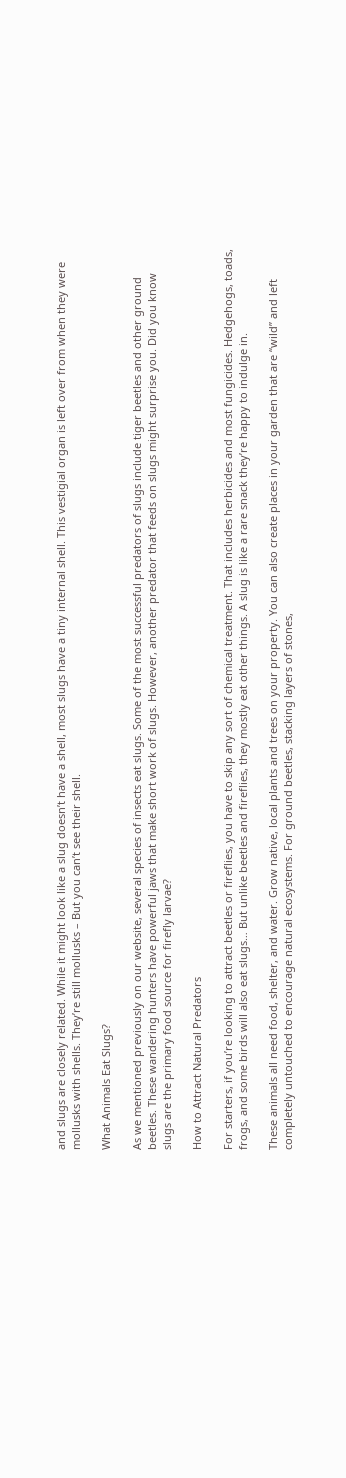and slugs are closely related. While it might look like a slug doesn’t have a shell, most slugs have a tiny internal shell. This vestigial organ is left over from when they were mollusks with shells. They’re still mollusks – But you can’t see their shell.

What Animals Eat Slugs?

As we mentioned previously on our website, several species of insects eat slugs. Some of the most successful predators of slugs include tiger beetles and other ground beetles. These wandering hunters have powerful jaws that make short work of slugs. However, another predator that feeds on slugs might surprise you. Did you know slugs are the primary food source for firefly larvae?

How to Attract Natural Predators

For starters, if you’re looking to attract beetles or fireflies, you have to skip any sort of chemical treatment. That includes herbicides and most fungicides. Hedgehogs, toads, frogs, and some birds will also eat slugs… But unlike beetles and fireflies, they mostly eat other things. A slug is like a rare snack they’re happy to indulge in.

These animals all need food, shelter, and water. Grow native, local plants and trees on your property. You can also create places in your garden that are “wild” and left completely untouched to encourage natural ecosystems. For ground beetles, stacking layers of stones,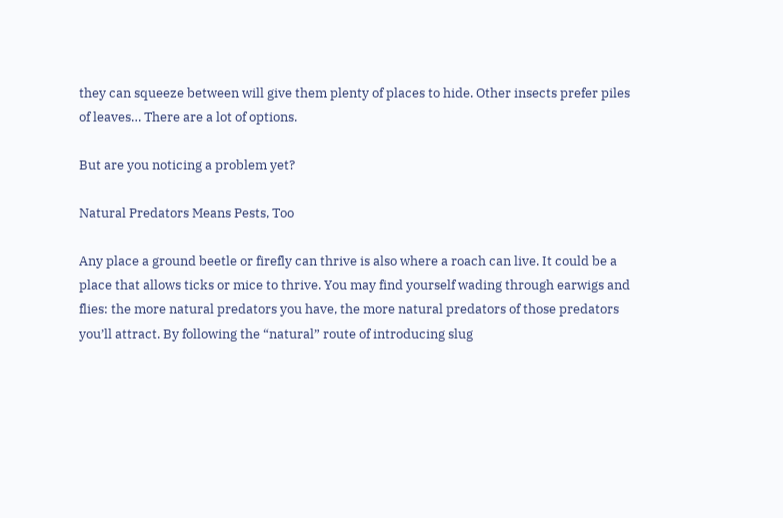they can squeeze between will give them plenty of places to hide. Other insects prefer piles of leaves… There are a lot of options.

But are you noticing a problem yet?

Natural Predators Means Pests, Too

Any place a ground beetle or firefly can thrive is also where a roach can live. It could be a place that allows ticks or mice to thrive. You may find yourself wading through earwigs and flies: the more natural predators you have, the more natural predators of those predators you’ll attract. By following the “natural” route of introducing slug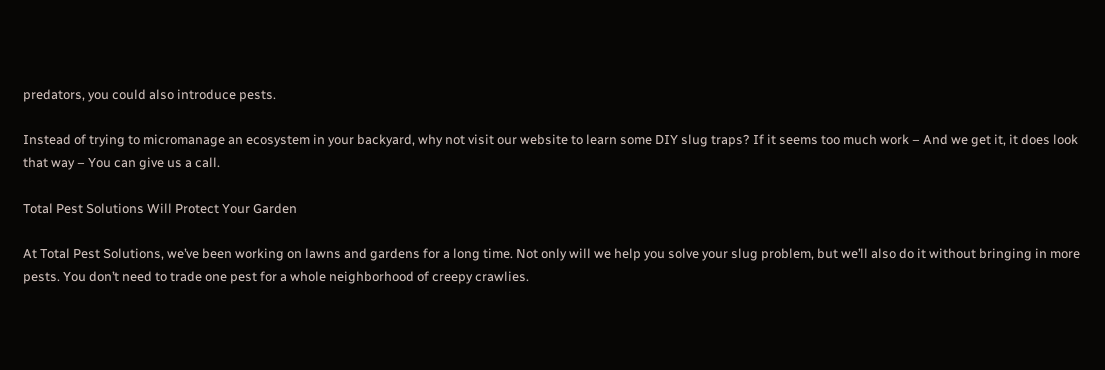predators, you could also introduce pests.

Instead of trying to micromanage an ecosystem in your backyard, why not visit our website to learn some DIY slug traps? If it seems too much work – And we get it, it does look that way – You can give us a call.

Total Pest Solutions Will Protect Your Garden

At Total Pest Solutions, we’ve been working on lawns and gardens for a long time. Not only will we help you solve your slug problem, but we’ll also do it without bringing in more pests. You don’t need to trade one pest for a whole neighborhood of creepy crawlies.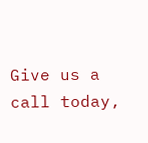Give us a call today,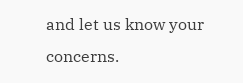and let us know your concerns.